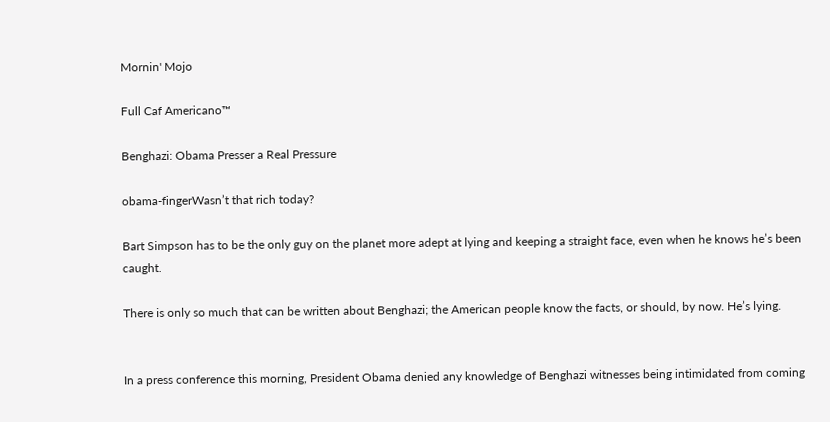Mornin' Mojo

Full Caf Americano™

Benghazi: Obama Presser a Real Pressure

obama-fingerWasn’t that rich today?

Bart Simpson has to be the only guy on the planet more adept at lying and keeping a straight face, even when he knows he’s been caught.

There is only so much that can be written about Benghazi; the American people know the facts, or should, by now. He’s lying.


In a press conference this morning, President Obama denied any knowledge of Benghazi witnesses being intimidated from coming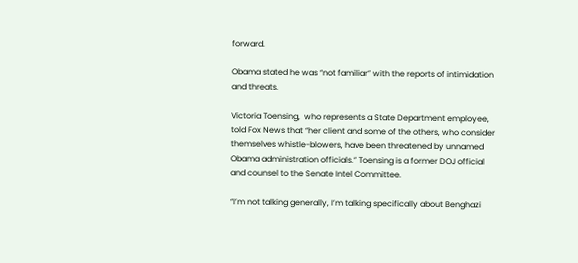forward.

Obama stated he was “not familiar” with the reports of intimidation and threats.

Victoria Toensing,  who represents a State Department employee, told Fox News that “her client and some of the others, who consider themselves whistle-blowers, have been threatened by unnamed Obama administration officials.” Toensing is a former DOJ official and counsel to the Senate Intel Committee.

“I’m not talking generally, I’m talking specifically about Benghazi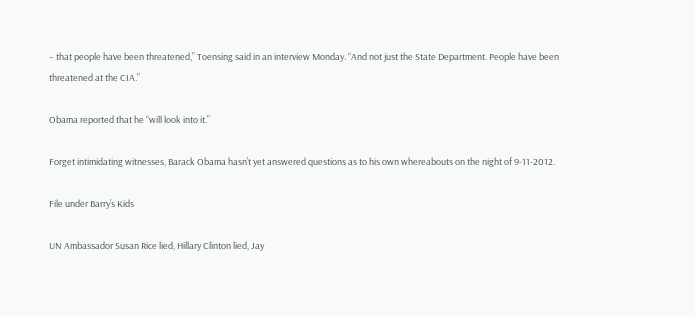– that people have been threatened,” Toensing said in an interview Monday. “And not just the State Department. People have been threatened at the CIA.”

Obama reported that he “will look into it.”

Forget intimidating witnesses, Barack Obama hasn’t yet answered questions as to his own whereabouts on the night of 9-11-2012.

File under Barry’s Kids

UN Ambassador Susan Rice lied, Hillary Clinton lied, Jay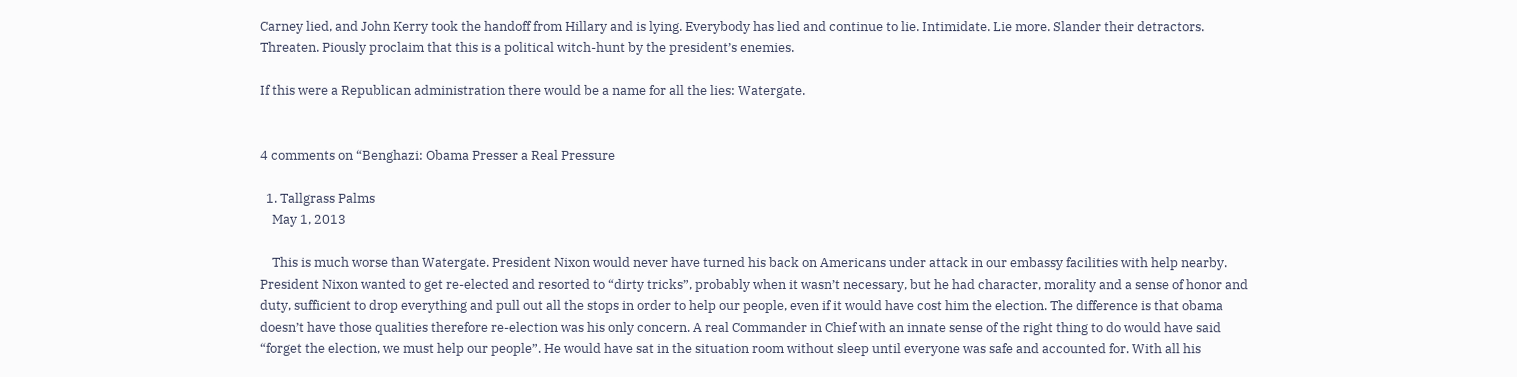Carney lied, and John Kerry took the handoff from Hillary and is lying. Everybody has lied and continue to lie. Intimidate. Lie more. Slander their detractors. Threaten. Piously proclaim that this is a political witch-hunt by the president’s enemies.

If this were a Republican administration there would be a name for all the lies: Watergate.


4 comments on “Benghazi: Obama Presser a Real Pressure

  1. Tallgrass Palms
    May 1, 2013

    This is much worse than Watergate. President Nixon would never have turned his back on Americans under attack in our embassy facilities with help nearby. President Nixon wanted to get re-elected and resorted to “dirty tricks”, probably when it wasn’t necessary, but he had character, morality and a sense of honor and duty, sufficient to drop everything and pull out all the stops in order to help our people, even if it would have cost him the election. The difference is that obama doesn’t have those qualities therefore re-election was his only concern. A real Commander in Chief with an innate sense of the right thing to do would have said “forget the election, we must help our people”. He would have sat in the situation room without sleep until everyone was safe and accounted for. With all his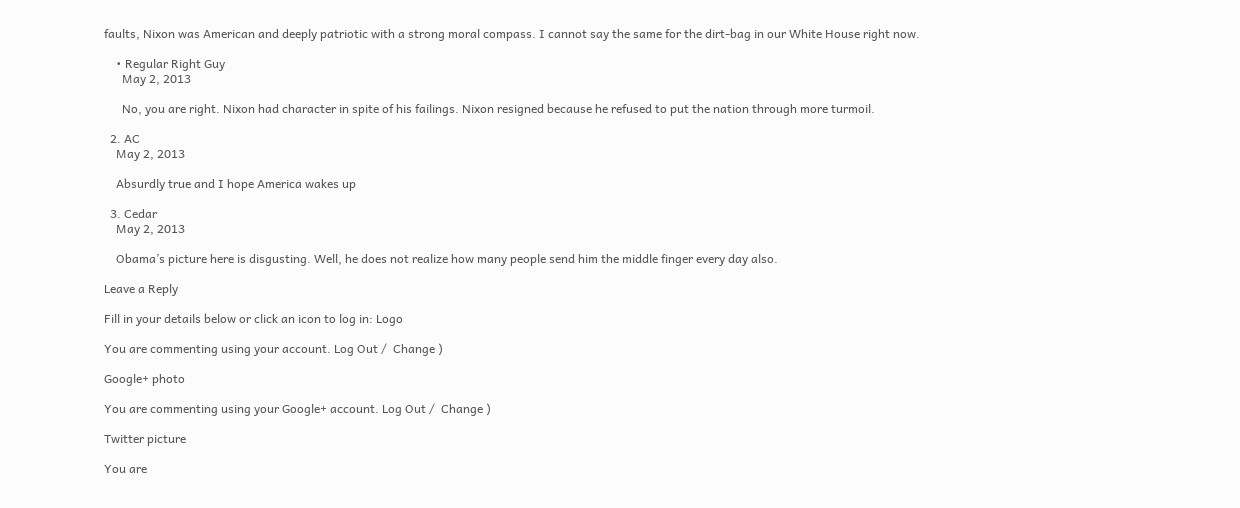faults, Nixon was American and deeply patriotic with a strong moral compass. I cannot say the same for the dirt-bag in our White House right now.

    • Regular Right Guy
      May 2, 2013

      No, you are right. Nixon had character in spite of his failings. Nixon resigned because he refused to put the nation through more turmoil.

  2. AC
    May 2, 2013

    Absurdly true and I hope America wakes up

  3. Cedar
    May 2, 2013

    Obama’s picture here is disgusting. Well, he does not realize how many people send him the middle finger every day also.

Leave a Reply

Fill in your details below or click an icon to log in: Logo

You are commenting using your account. Log Out /  Change )

Google+ photo

You are commenting using your Google+ account. Log Out /  Change )

Twitter picture

You are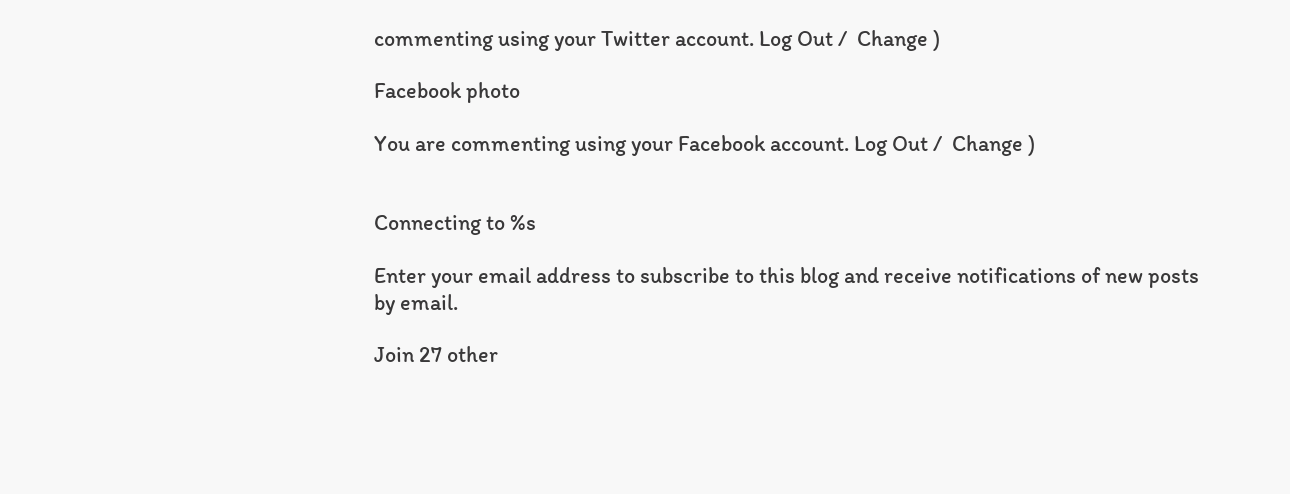commenting using your Twitter account. Log Out /  Change )

Facebook photo

You are commenting using your Facebook account. Log Out /  Change )


Connecting to %s

Enter your email address to subscribe to this blog and receive notifications of new posts by email.

Join 27 other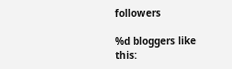followers

%d bloggers like this: